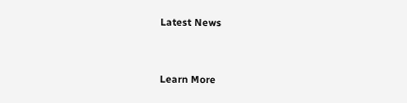Latest News


Learn More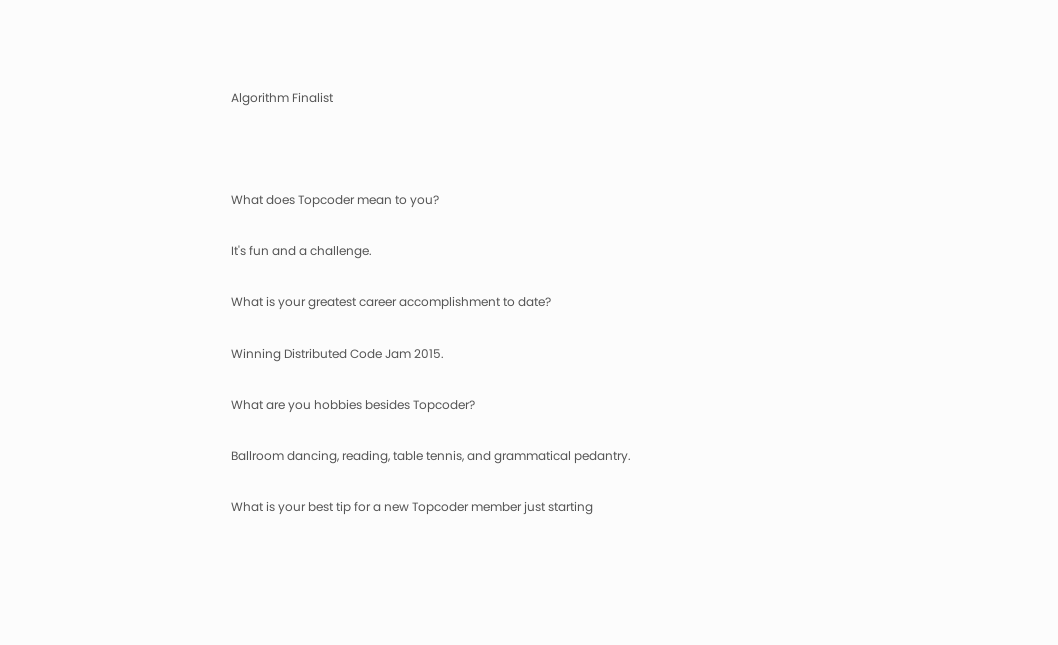Algorithm Finalist



What does Topcoder mean to you?

It's fun and a challenge.

What is your greatest career accomplishment to date?

Winning Distributed Code Jam 2015.

What are you hobbies besides Topcoder?

Ballroom dancing, reading, table tennis, and grammatical pedantry.

What is your best tip for a new Topcoder member just starting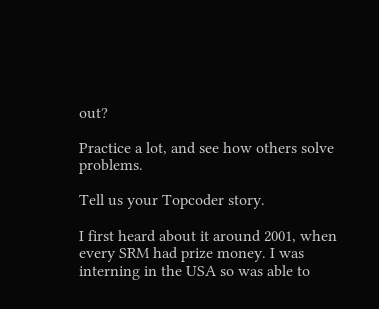out?

Practice a lot, and see how others solve problems.

Tell us your Topcoder story.

I first heard about it around 2001, when every SRM had prize money. I was interning in the USA so was able to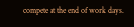compete at the end of work days.